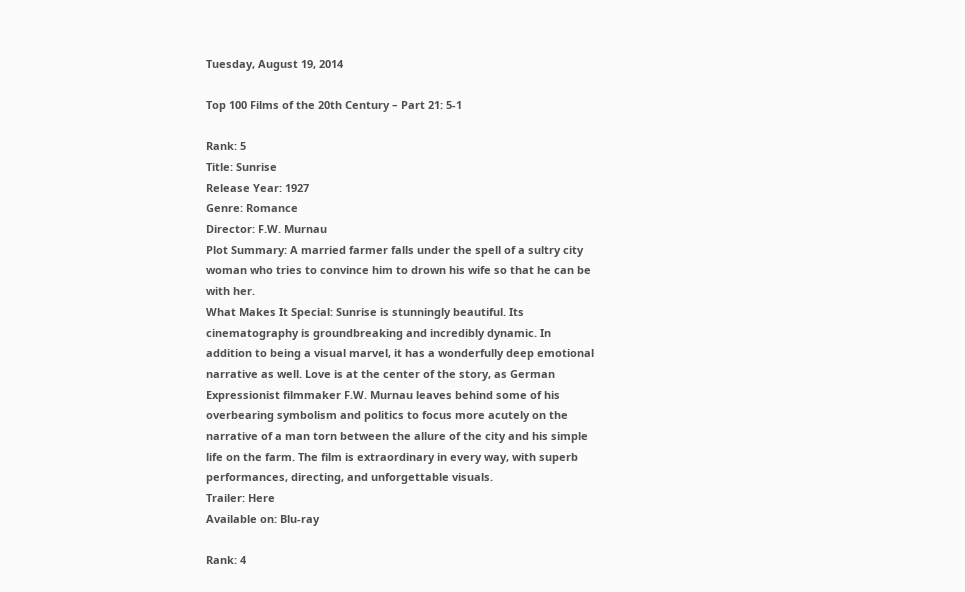Tuesday, August 19, 2014

Top 100 Films of the 20th Century – Part 21: 5-1

Rank: 5
Title: Sunrise
Release Year: 1927
Genre: Romance
Director: F.W. Murnau
Plot Summary: A married farmer falls under the spell of a sultry city woman who tries to convince him to drown his wife so that he can be with her.
What Makes It Special: Sunrise is stunningly beautiful. Its cinematography is groundbreaking and incredibly dynamic. In addition to being a visual marvel, it has a wonderfully deep emotional narrative as well. Love is at the center of the story, as German Expressionist filmmaker F.W. Murnau leaves behind some of his overbearing symbolism and politics to focus more acutely on the narrative of a man torn between the allure of the city and his simple life on the farm. The film is extraordinary in every way, with superb performances, directing, and unforgettable visuals.
Trailer: Here
Available on: Blu-ray

Rank: 4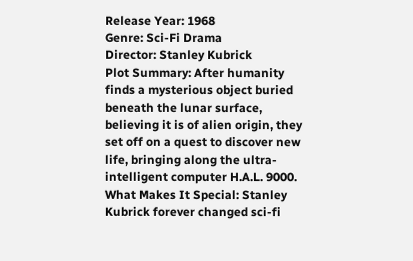Release Year: 1968
Genre: Sci-Fi Drama
Director: Stanley Kubrick
Plot Summary: After humanity finds a mysterious object buried beneath the lunar surface, believing it is of alien origin, they set off on a quest to discover new life, bringing along the ultra-intelligent computer H.A.L. 9000.
What Makes It Special: Stanley Kubrick forever changed sci-fi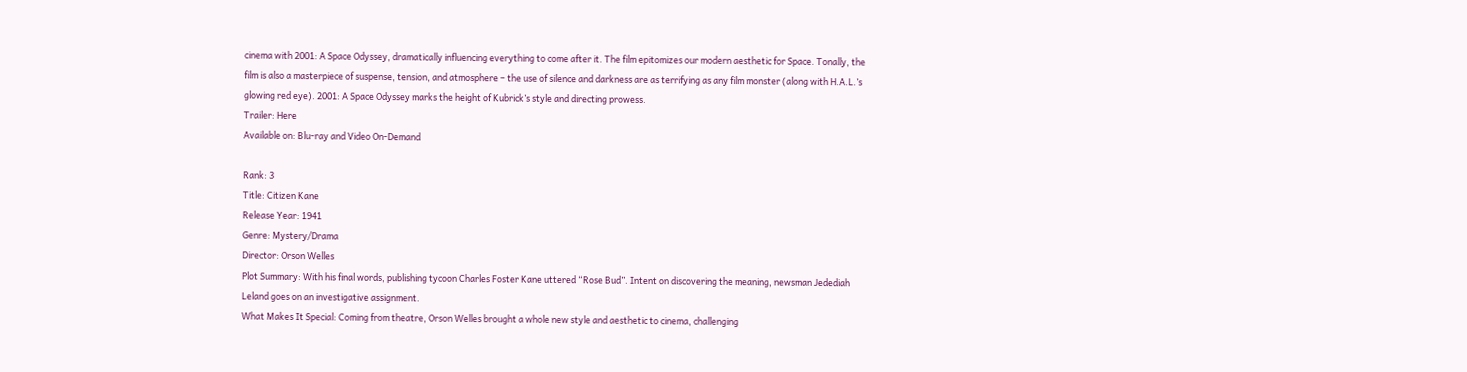cinema with 2001: A Space Odyssey, dramatically influencing everything to come after it. The film epitomizes our modern aesthetic for Space. Tonally, the film is also a masterpiece of suspense, tension, and atmosphere – the use of silence and darkness are as terrifying as any film monster (along with H.A.L.’s glowing red eye). 2001: A Space Odyssey marks the height of Kubrick’s style and directing prowess.
Trailer: Here
Available on: Blu-ray and Video On-Demand

Rank: 3
Title: Citizen Kane
Release Year: 1941
Genre: Mystery/Drama
Director: Orson Welles
Plot Summary: With his final words, publishing tycoon Charles Foster Kane uttered “Rose Bud”. Intent on discovering the meaning, newsman Jedediah Leland goes on an investigative assignment.
What Makes It Special: Coming from theatre, Orson Welles brought a whole new style and aesthetic to cinema, challenging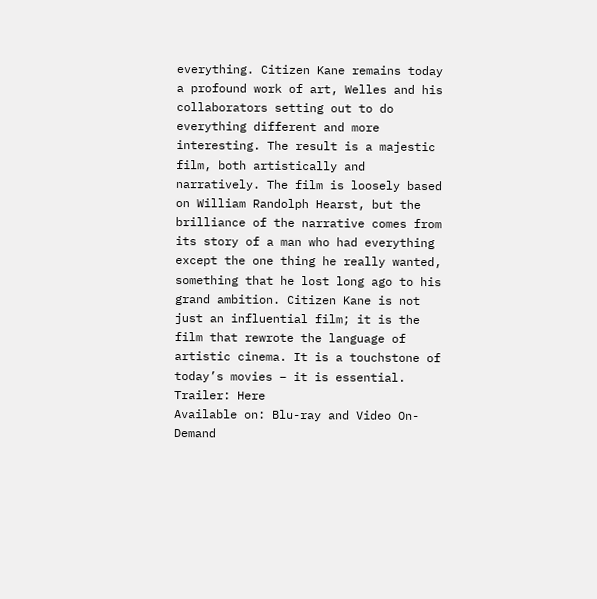everything. Citizen Kane remains today a profound work of art, Welles and his collaborators setting out to do everything different and more interesting. The result is a majestic film, both artistically and narratively. The film is loosely based on William Randolph Hearst, but the brilliance of the narrative comes from its story of a man who had everything except the one thing he really wanted, something that he lost long ago to his grand ambition. Citizen Kane is not just an influential film; it is the film that rewrote the language of artistic cinema. It is a touchstone of today’s movies – it is essential.
Trailer: Here
Available on: Blu-ray and Video On-Demand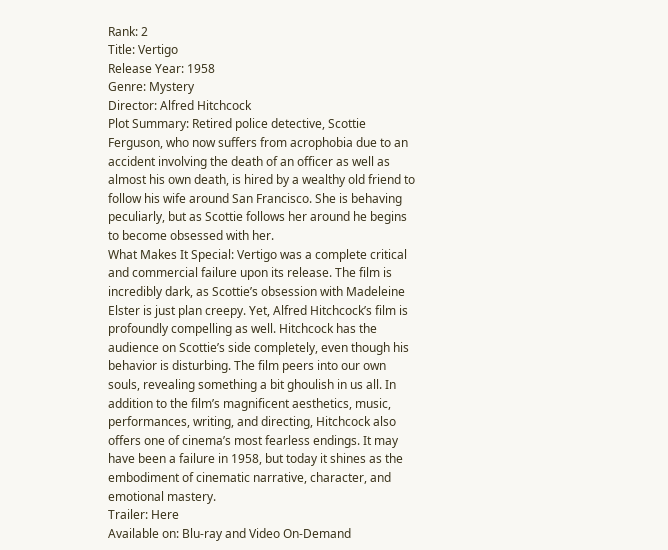Rank: 2
Title: Vertigo
Release Year: 1958
Genre: Mystery
Director: Alfred Hitchcock
Plot Summary: Retired police detective, Scottie Ferguson, who now suffers from acrophobia due to an accident involving the death of an officer as well as almost his own death, is hired by a wealthy old friend to follow his wife around San Francisco. She is behaving peculiarly, but as Scottie follows her around he begins to become obsessed with her.
What Makes It Special: Vertigo was a complete critical and commercial failure upon its release. The film is incredibly dark, as Scottie’s obsession with Madeleine Elster is just plan creepy. Yet, Alfred Hitchcock’s film is profoundly compelling as well. Hitchcock has the audience on Scottie’s side completely, even though his behavior is disturbing. The film peers into our own souls, revealing something a bit ghoulish in us all. In addition to the film’s magnificent aesthetics, music, performances, writing, and directing, Hitchcock also offers one of cinema’s most fearless endings. It may have been a failure in 1958, but today it shines as the embodiment of cinematic narrative, character, and emotional mastery.
Trailer: Here
Available on: Blu-ray and Video On-Demand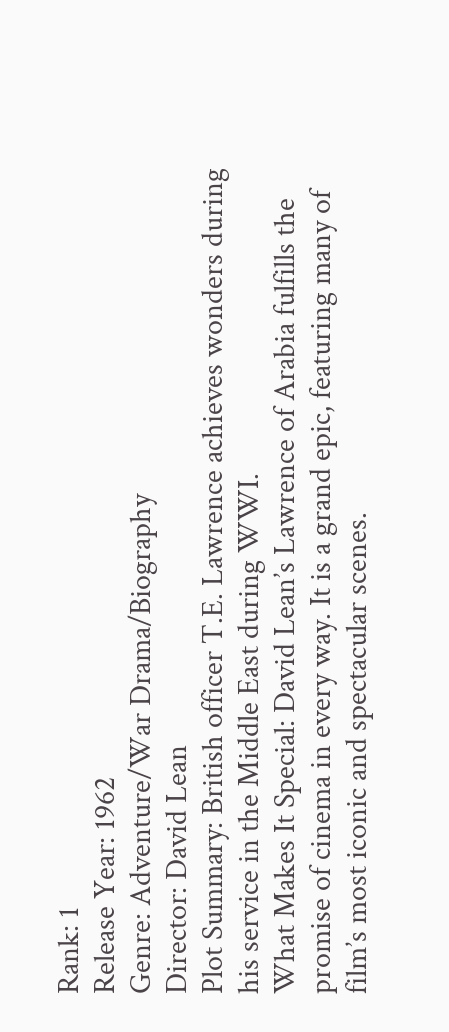Rank: 1
Release Year: 1962
Genre: Adventure/War Drama/Biography
Director: David Lean
Plot Summary: British officer T.E. Lawrence achieves wonders during his service in the Middle East during WWI.
What Makes It Special: David Lean’s Lawrence of Arabia fulfills the promise of cinema in every way. It is a grand epic, featuring many of film’s most iconic and spectacular scenes.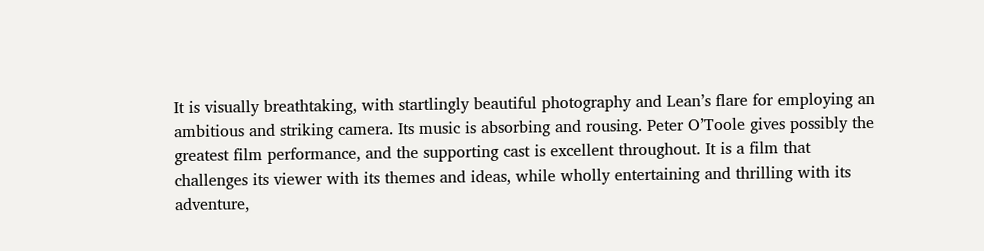It is visually breathtaking, with startlingly beautiful photography and Lean’s flare for employing an ambitious and striking camera. Its music is absorbing and rousing. Peter O’Toole gives possibly the greatest film performance, and the supporting cast is excellent throughout. It is a film that challenges its viewer with its themes and ideas, while wholly entertaining and thrilling with its adventure,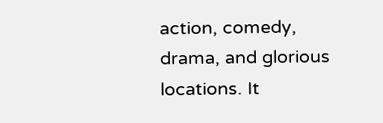action, comedy, drama, and glorious locations. It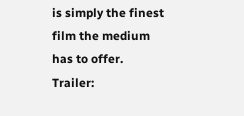is simply the finest film the medium has to offer.
Trailer: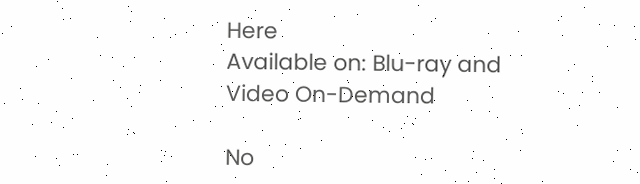Here
Available on: Blu-ray and Video On-Demand

No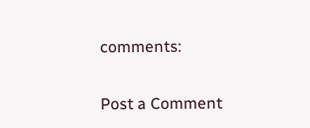comments:

Post a Comment